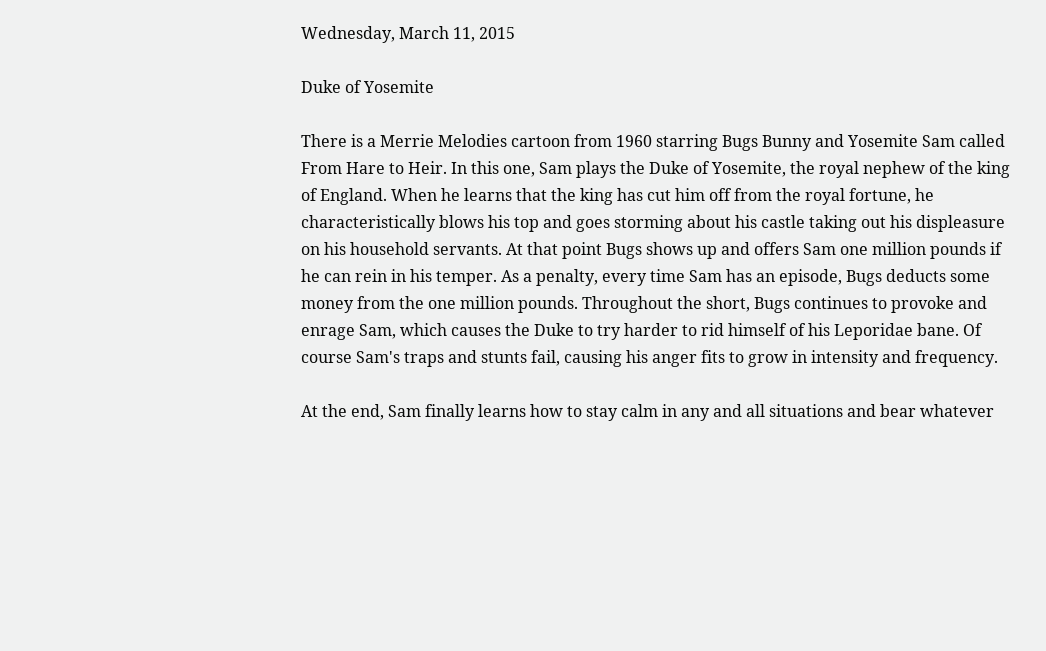Wednesday, March 11, 2015

Duke of Yosemite

There is a Merrie Melodies cartoon from 1960 starring Bugs Bunny and Yosemite Sam called From Hare to Heir. In this one, Sam plays the Duke of Yosemite, the royal nephew of the king of England. When he learns that the king has cut him off from the royal fortune, he characteristically blows his top and goes storming about his castle taking out his displeasure on his household servants. At that point Bugs shows up and offers Sam one million pounds if he can rein in his temper. As a penalty, every time Sam has an episode, Bugs deducts some money from the one million pounds. Throughout the short, Bugs continues to provoke and enrage Sam, which causes the Duke to try harder to rid himself of his Leporidae bane. Of course Sam's traps and stunts fail, causing his anger fits to grow in intensity and frequency.

At the end, Sam finally learns how to stay calm in any and all situations and bear whatever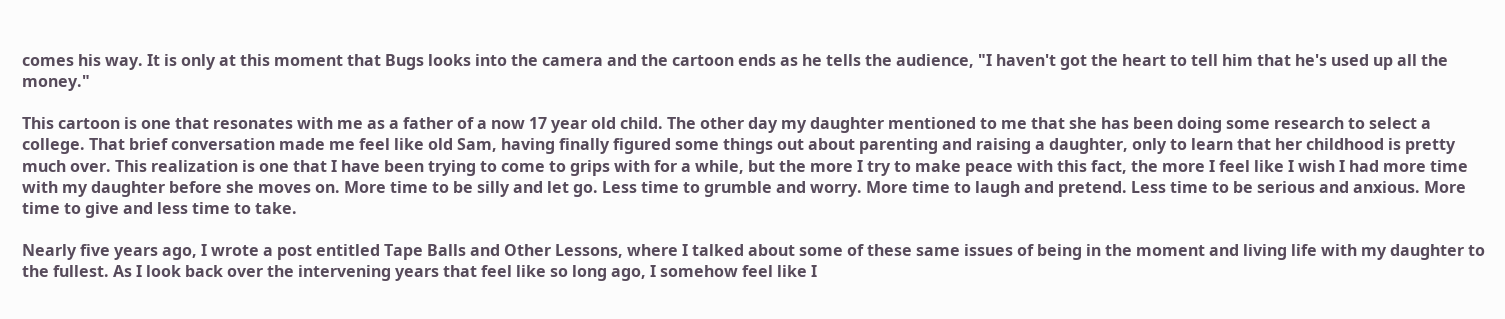comes his way. It is only at this moment that Bugs looks into the camera and the cartoon ends as he tells the audience, "I haven't got the heart to tell him that he's used up all the money."

This cartoon is one that resonates with me as a father of a now 17 year old child. The other day my daughter mentioned to me that she has been doing some research to select a college. That brief conversation made me feel like old Sam, having finally figured some things out about parenting and raising a daughter, only to learn that her childhood is pretty much over. This realization is one that I have been trying to come to grips with for a while, but the more I try to make peace with this fact, the more I feel like I wish I had more time with my daughter before she moves on. More time to be silly and let go. Less time to grumble and worry. More time to laugh and pretend. Less time to be serious and anxious. More time to give and less time to take.

Nearly five years ago, I wrote a post entitled Tape Balls and Other Lessons, where I talked about some of these same issues of being in the moment and living life with my daughter to the fullest. As I look back over the intervening years that feel like so long ago, I somehow feel like I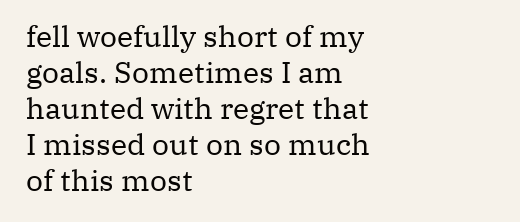fell woefully short of my goals. Sometimes I am haunted with regret that I missed out on so much of this most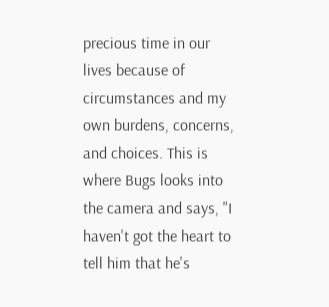precious time in our lives because of circumstances and my own burdens, concerns, and choices. This is where Bugs looks into the camera and says, "I haven't got the heart to tell him that he's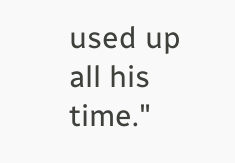used up all his time."